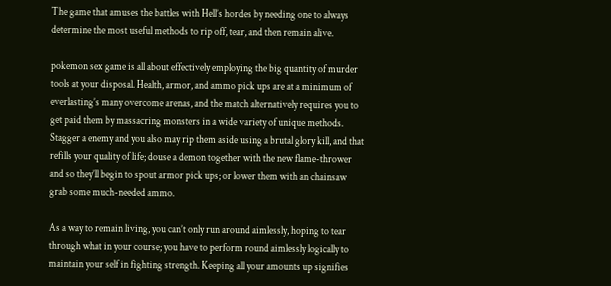The game that amuses the battles with Hell’s hordes by needing one to always determine the most useful methods to rip off, tear, and then remain alive.

pokemon sex game is all about effectively employing the big quantity of murder tools at your disposal. Health, armor, and ammo pick ups are at a minimum of everlasting’s many overcome arenas, and the match alternatively requires you to get paid them by massacring monsters in a wide variety of unique methods. Stagger a enemy and you also may rip them aside using a brutal glory kill, and that refills your quality of life; douse a demon together with the new flame-thrower and so they’ll begin to spout armor pick ups; or lower them with an chainsaw grab some much-needed ammo.

As a way to remain living, you can’t only run around aimlessly, hoping to tear through what in your course; you have to perform round aimlessly logically to maintain your self in fighting strength. Keeping all your amounts up signifies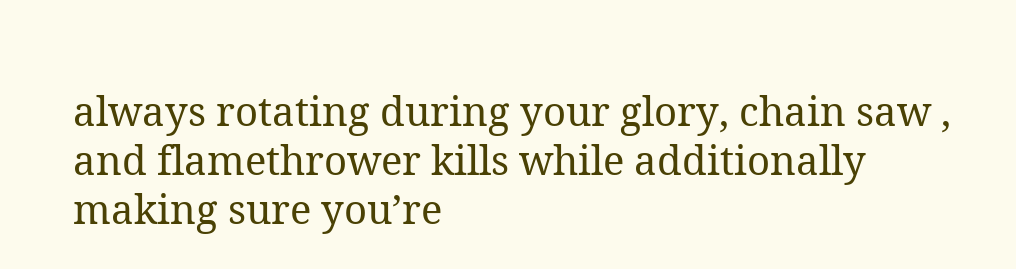always rotating during your glory, chain saw , and flamethrower kills while additionally making sure you’re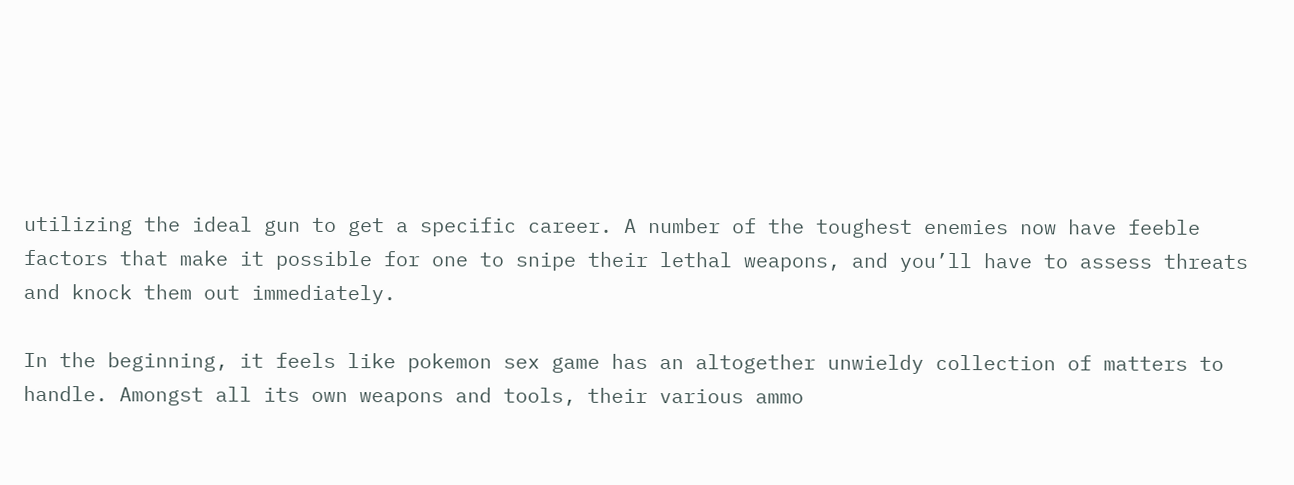utilizing the ideal gun to get a specific career. A number of the toughest enemies now have feeble factors that make it possible for one to snipe their lethal weapons, and you’ll have to assess threats and knock them out immediately.

In the beginning, it feels like pokemon sex game has an altogether unwieldy collection of matters to handle. Amongst all its own weapons and tools, their various ammo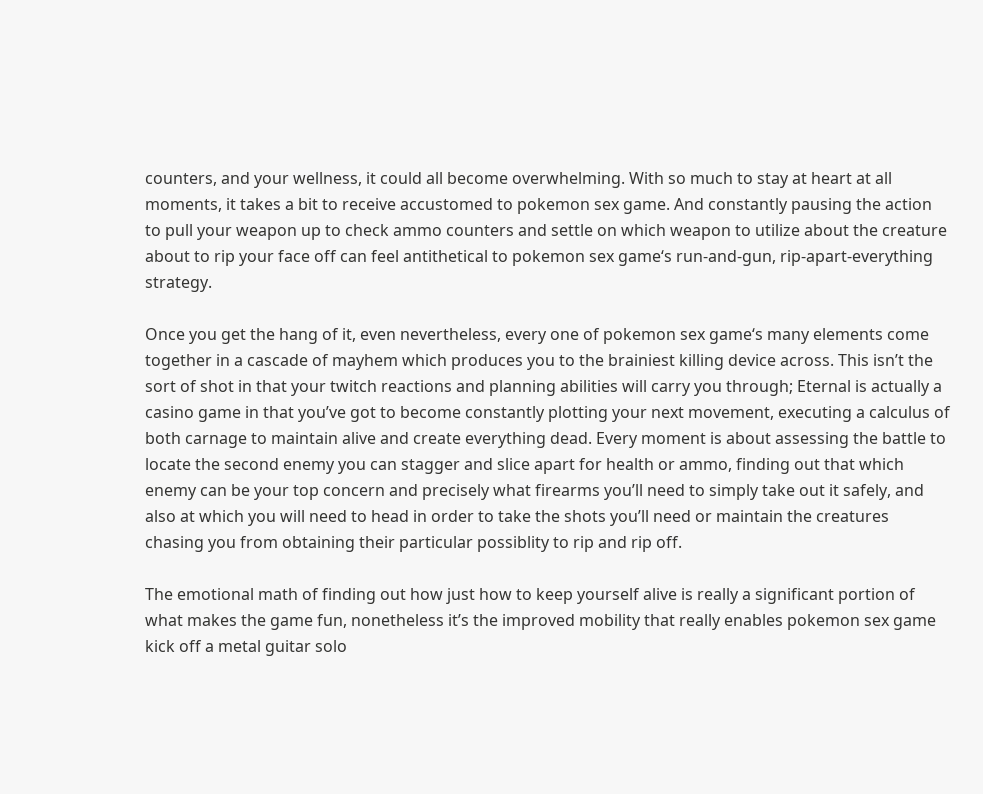counters, and your wellness, it could all become overwhelming. With so much to stay at heart at all moments, it takes a bit to receive accustomed to pokemon sex game. And constantly pausing the action to pull your weapon up to check ammo counters and settle on which weapon to utilize about the creature about to rip your face off can feel antithetical to pokemon sex game‘s run-and-gun, rip-apart-everything strategy.

Once you get the hang of it, even nevertheless, every one of pokemon sex game‘s many elements come together in a cascade of mayhem which produces you to the brainiest killing device across. This isn’t the sort of shot in that your twitch reactions and planning abilities will carry you through; Eternal is actually a casino game in that you’ve got to become constantly plotting your next movement, executing a calculus of both carnage to maintain alive and create everything dead. Every moment is about assessing the battle to locate the second enemy you can stagger and slice apart for health or ammo, finding out that which enemy can be your top concern and precisely what firearms you’ll need to simply take out it safely, and also at which you will need to head in order to take the shots you’ll need or maintain the creatures chasing you from obtaining their particular possiblity to rip and rip off.

The emotional math of finding out how just how to keep yourself alive is really a significant portion of what makes the game fun, nonetheless it’s the improved mobility that really enables pokemon sex game kick off a metal guitar solo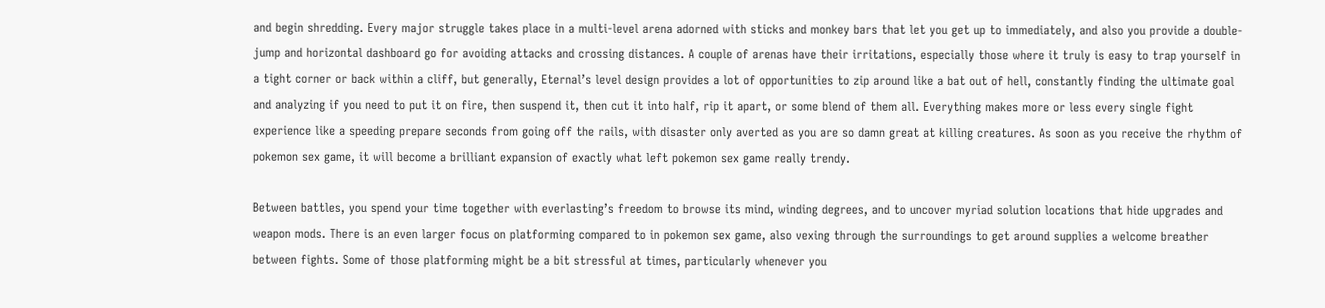and begin shredding. Every major struggle takes place in a multi-level arena adorned with sticks and monkey bars that let you get up to immediately, and also you provide a double-jump and horizontal dashboard go for avoiding attacks and crossing distances. A couple of arenas have their irritations, especially those where it truly is easy to trap yourself in a tight corner or back within a cliff, but generally, Eternal’s level design provides a lot of opportunities to zip around like a bat out of hell, constantly finding the ultimate goal and analyzing if you need to put it on fire, then suspend it, then cut it into half, rip it apart, or some blend of them all. Everything makes more or less every single fight experience like a speeding prepare seconds from going off the rails, with disaster only averted as you are so damn great at killing creatures. As soon as you receive the rhythm of pokemon sex game, it will become a brilliant expansion of exactly what left pokemon sex game really trendy.

Between battles, you spend your time together with everlasting’s freedom to browse its mind, winding degrees, and to uncover myriad solution locations that hide upgrades and weapon mods. There is an even larger focus on platforming compared to in pokemon sex game, also vexing through the surroundings to get around supplies a welcome breather between fights. Some of those platforming might be a bit stressful at times, particularly whenever you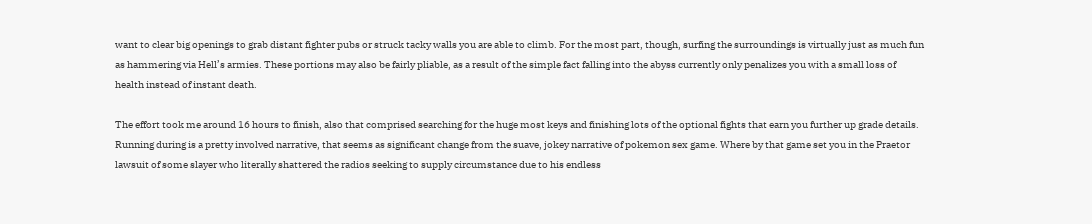want to clear big openings to grab distant fighter pubs or struck tacky walls you are able to climb. For the most part, though, surfing the surroundings is virtually just as much fun as hammering via Hell’s armies. These portions may also be fairly pliable, as a result of the simple fact falling into the abyss currently only penalizes you with a small loss of health instead of instant death.

The effort took me around 16 hours to finish, also that comprised searching for the huge most keys and finishing lots of the optional fights that earn you further up grade details. Running during is a pretty involved narrative, that seems as significant change from the suave, jokey narrative of pokemon sex game. Where by that game set you in the Praetor lawsuit of some slayer who literally shattered the radios seeking to supply circumstance due to his endless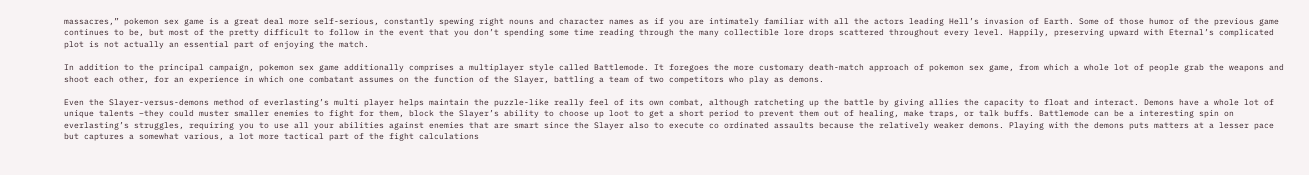massacres,” pokemon sex game is a great deal more self-serious, constantly spewing right nouns and character names as if you are intimately familiar with all the actors leading Hell’s invasion of Earth. Some of those humor of the previous game continues to be, but most of the pretty difficult to follow in the event that you don’t spending some time reading through the many collectible lore drops scattered throughout every level. Happily, preserving upward with Eternal’s complicated plot is not actually an essential part of enjoying the match.

In addition to the principal campaign, pokemon sex game additionally comprises a multiplayer style called Battlemode. It foregoes the more customary death-match approach of pokemon sex game, from which a whole lot of people grab the weapons and shoot each other, for an experience in which one combatant assumes on the function of the Slayer, battling a team of two competitors who play as demons.

Even the Slayer-versus-demons method of everlasting’s multi player helps maintain the puzzle-like really feel of its own combat, although ratcheting up the battle by giving allies the capacity to float and interact. Demons have a whole lot of unique talents –they could muster smaller enemies to fight for them, block the Slayer’s ability to choose up loot to get a short period to prevent them out of healing, make traps, or talk buffs. Battlemode can be a interesting spin on everlasting’s struggles, requiring you to use all your abilities against enemies that are smart since the Slayer also to execute co ordinated assaults because the relatively weaker demons. Playing with the demons puts matters at a lesser pace but captures a somewhat various, a lot more tactical part of the fight calculations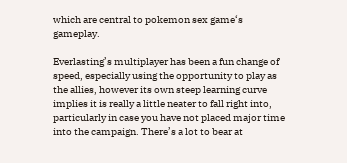which are central to pokemon sex game‘s gameplay.

Everlasting’s multiplayer has been a fun change of speed, especially using the opportunity to play as the allies, however its own steep learning curve implies it is really a little neater to fall right into, particularly in case you have not placed major time into the campaign. There’s a lot to bear at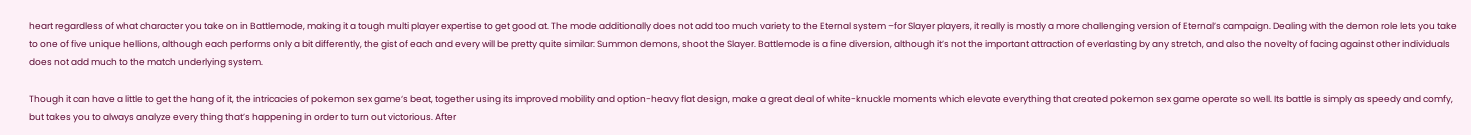heart regardless of what character you take on in Battlemode, making it a tough multi player expertise to get good at. The mode additionally does not add too much variety to the Eternal system –for Slayer players, it really is mostly a more challenging version of Eternal’s campaign. Dealing with the demon role lets you take to one of five unique hellions, although each performs only a bit differently, the gist of each and every will be pretty quite similar: Summon demons, shoot the Slayer. Battlemode is a fine diversion, although it’s not the important attraction of everlasting by any stretch, and also the novelty of facing against other individuals does not add much to the match underlying system.

Though it can have a little to get the hang of it, the intricacies of pokemon sex game‘s beat, together using its improved mobility and option-heavy flat design, make a great deal of white-knuckle moments which elevate everything that created pokemon sex game operate so well. Its battle is simply as speedy and comfy, but takes you to always analyze every thing that’s happening in order to turn out victorious. After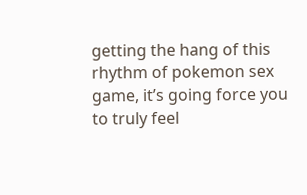getting the hang of this rhythm of pokemon sex game, it’s going force you to truly feel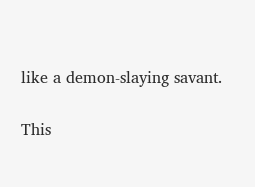like a demon-slaying savant.

This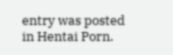entry was posted in Hentai Porn.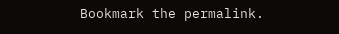Bookmark the permalink.